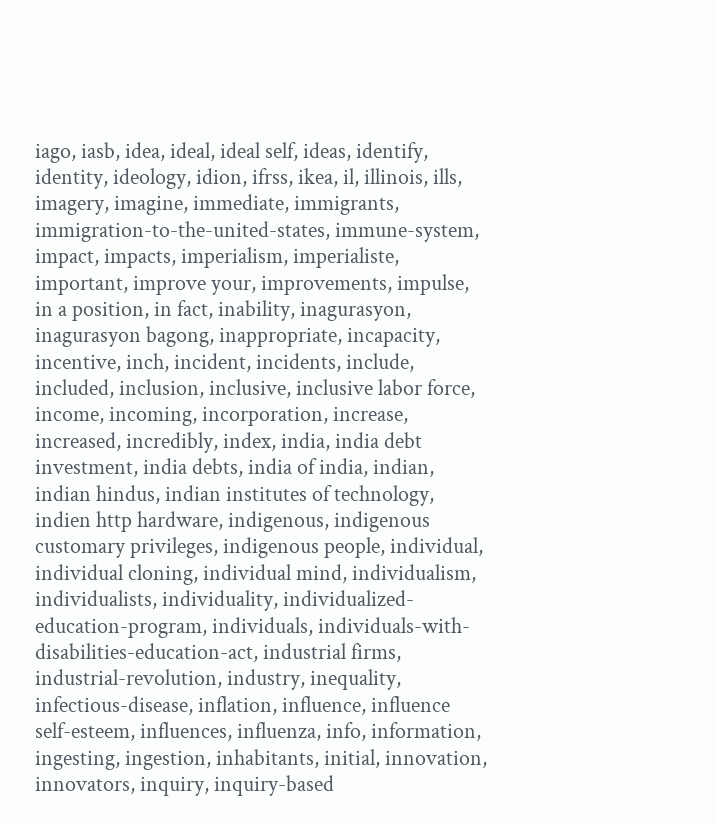iago, iasb, idea, ideal, ideal self, ideas, identify, identity, ideology, idion, ifrss, ikea, il, illinois, ills, imagery, imagine, immediate, immigrants, immigration-to-the-united-states, immune-system, impact, impacts, imperialism, imperialiste, important, improve your, improvements, impulse, in a position, in fact, inability, inagurasyon, inagurasyon bagong, inappropriate, incapacity, incentive, inch, incident, incidents, include, included, inclusion, inclusive, inclusive labor force, income, incoming, incorporation, increase, increased, incredibly, index, india, india debt investment, india debts, india of india, indian, indian hindus, indian institutes of technology, indien http hardware, indigenous, indigenous customary privileges, indigenous people, individual, individual cloning, individual mind, individualism, individualists, individuality, individualized-education-program, individuals, individuals-with-disabilities-education-act, industrial firms, industrial-revolution, industry, inequality, infectious-disease, inflation, influence, influence self-esteem, influences, influenza, info, information, ingesting, ingestion, inhabitants, initial, innovation, innovators, inquiry, inquiry-based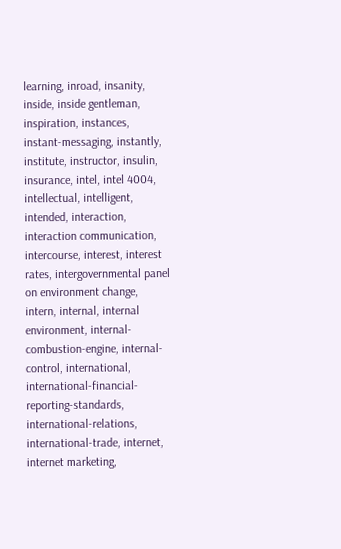learning, inroad, insanity, inside, inside gentleman, inspiration, instances, instant-messaging, instantly, institute, instructor, insulin, insurance, intel, intel 4004, intellectual, intelligent, intended, interaction, interaction communication, intercourse, interest, interest rates, intergovernmental panel on environment change, intern, internal, internal environment, internal-combustion-engine, internal-control, international, international-financial-reporting-standards, international-relations, international-trade, internet, internet marketing,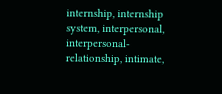internship, internship system, interpersonal, interpersonal-relationship, intimate,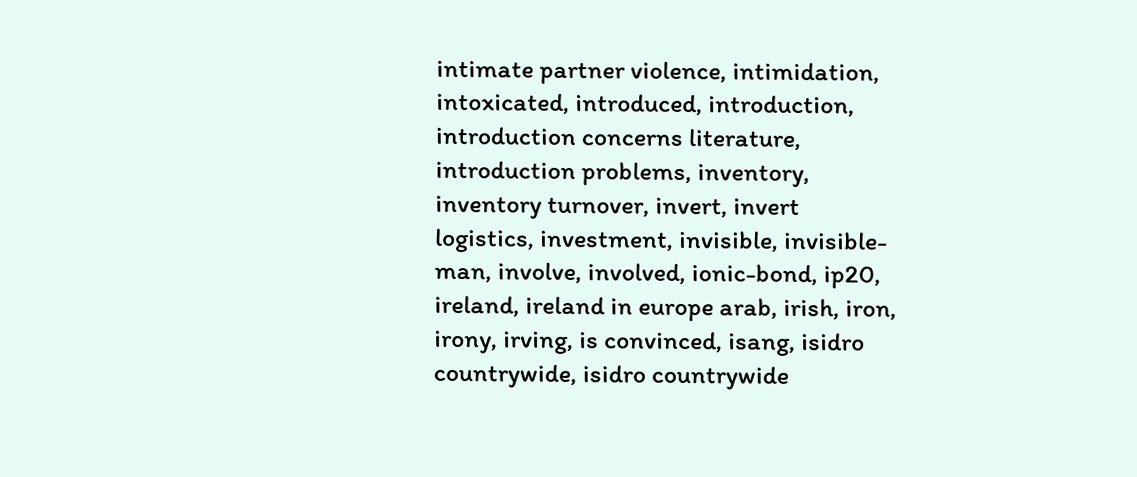intimate partner violence, intimidation, intoxicated, introduced, introduction, introduction concerns literature, introduction problems, inventory, inventory turnover, invert, invert logistics, investment, invisible, invisible-man, involve, involved, ionic-bond, ip20, ireland, ireland in europe arab, irish, iron, irony, irving, is convinced, isang, isidro countrywide, isidro countrywide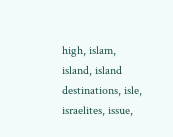high, islam, island, island destinations, isle, israelites, issue,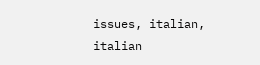issues, italian, italian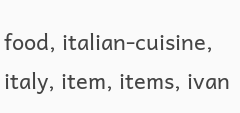food, italian-cuisine, italy, item, items, ivan